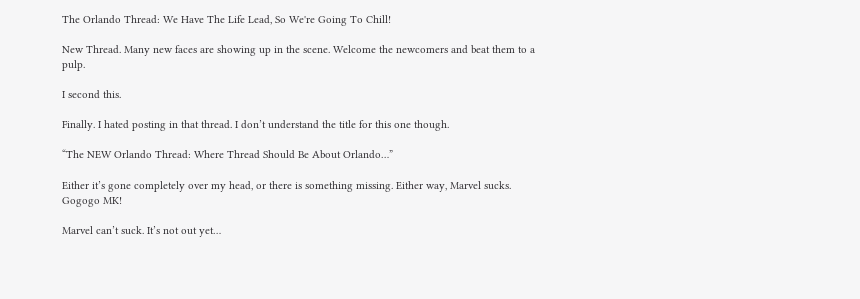The Orlando Thread: We Have The Life Lead, So We're Going To Chill!

New Thread. Many new faces are showing up in the scene. Welcome the newcomers and beat them to a pulp.

I second this.

Finally. I hated posting in that thread. I don’t understand the title for this one though.

“The NEW Orlando Thread: Where Thread Should Be About Orlando…”

Either it’s gone completely over my head, or there is something missing. Either way, Marvel sucks. Gogogo MK!

Marvel can’t suck. It’s not out yet…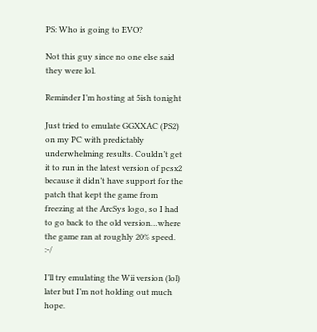PS: Who is going to EVO?

Not this guy since no one else said they were lol.

Reminder I’m hosting at 5ish tonight

Just tried to emulate GGXXAC (PS2) on my PC with predictably underwhelming results. Couldn’t get it to run in the latest version of pcsx2 because it didn’t have support for the patch that kept the game from freezing at the ArcSys logo, so I had to go back to the old version…where the game ran at roughly 20% speed. :-/

I’ll try emulating the Wii version (lol) later but I’m not holding out much hope.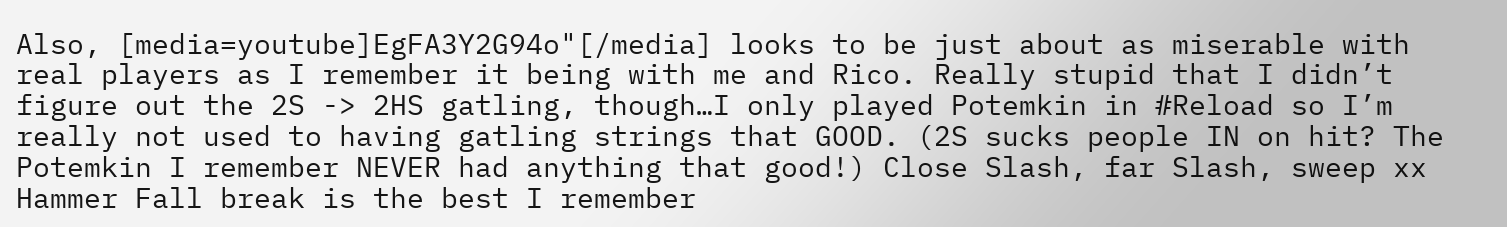Also, [media=youtube]EgFA3Y2G94o"[/media] looks to be just about as miserable with real players as I remember it being with me and Rico. Really stupid that I didn’t figure out the 2S -> 2HS gatling, though…I only played Potemkin in #Reload so I’m really not used to having gatling strings that GOOD. (2S sucks people IN on hit? The Potemkin I remember NEVER had anything that good!) Close Slash, far Slash, sweep xx Hammer Fall break is the best I remember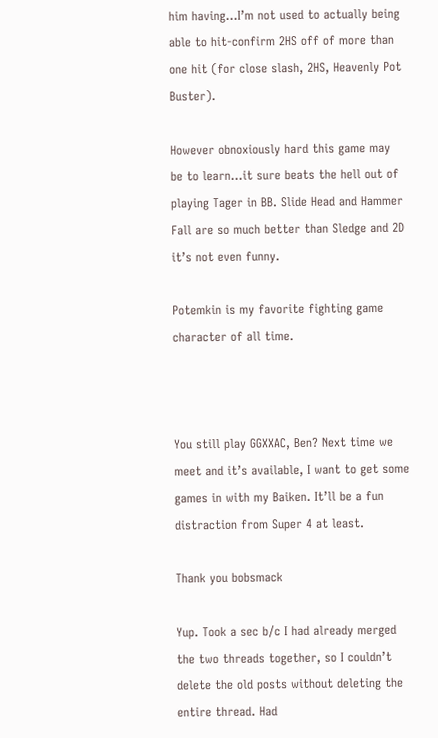him having…I’m not used to actually being able to hit-confirm 2HS off of more than one hit (for close slash, 2HS, Heavenly Pot Buster).

However obnoxiously hard this game may be to learn…it sure beats the hell out of playing Tager in BB. Slide Head and Hammer Fall are so much better than Sledge and 2D it’s not even funny.

Potemkin is my favorite fighting game character of all time.



You still play GGXXAC, Ben? Next time we meet and it’s available, I want to get some games in with my Baiken. It’ll be a fun distraction from Super 4 at least.

Thank you bobsmack

Yup. Took a sec b/c I had already merged the two threads together, so I couldn’t delete the old posts without deleting the entire thread. Had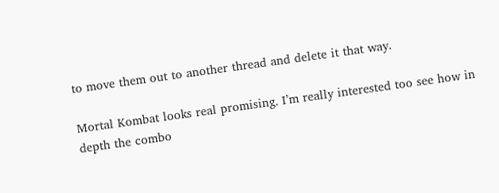to move them out to another thread and delete it that way.

Mortal Kombat looks real promising. I’m really interested too see how in depth the combo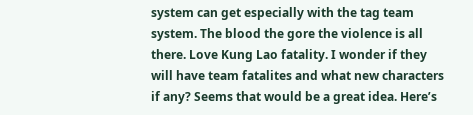system can get especially with the tag team system. The blood the gore the violence is all there. Love Kung Lao fatality. I wonder if they will have team fatalites and what new characters if any? Seems that would be a great idea. Here’s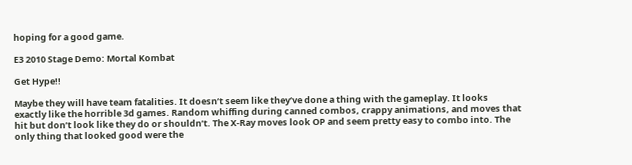hoping for a good game.

E3 2010 Stage Demo: Mortal Kombat

Get Hype!!

Maybe they will have team fatalities. It doesn’t seem like they’ve done a thing with the gameplay. It looks exactly like the horrible 3d games. Random whiffing during canned combos, crappy animations, and moves that hit but don’t look like they do or shouldn’t. The X-Ray moves look OP and seem pretty easy to combo into. The only thing that looked good were the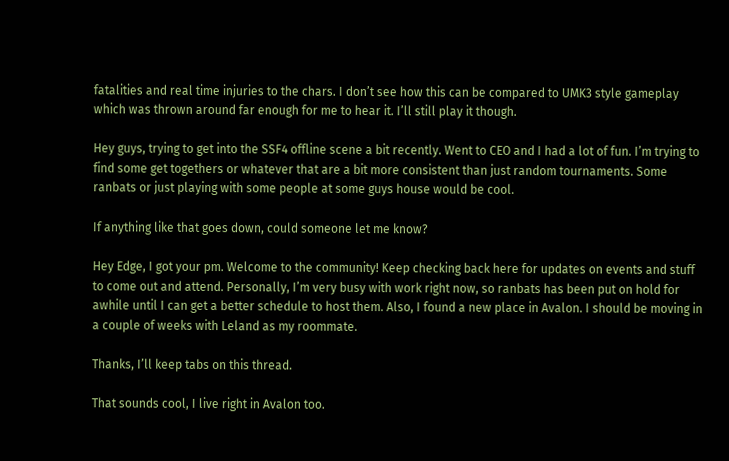fatalities and real time injuries to the chars. I don’t see how this can be compared to UMK3 style gameplay which was thrown around far enough for me to hear it. I’ll still play it though.

Hey guys, trying to get into the SSF4 offline scene a bit recently. Went to CEO and I had a lot of fun. I’m trying to find some get togethers or whatever that are a bit more consistent than just random tournaments. Some ranbats or just playing with some people at some guys house would be cool.

If anything like that goes down, could someone let me know?

Hey Edge, I got your pm. Welcome to the community! Keep checking back here for updates on events and stuff to come out and attend. Personally, I’m very busy with work right now, so ranbats has been put on hold for awhile until I can get a better schedule to host them. Also, I found a new place in Avalon. I should be moving in a couple of weeks with Leland as my roommate.

Thanks, I’ll keep tabs on this thread.

That sounds cool, I live right in Avalon too.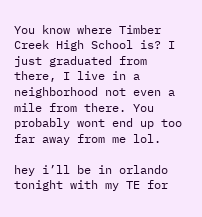You know where Timber Creek High School is? I just graduated from there, I live in a neighborhood not even a mile from there. You probably wont end up too far away from me lol.

hey i’ll be in orlando tonight with my TE for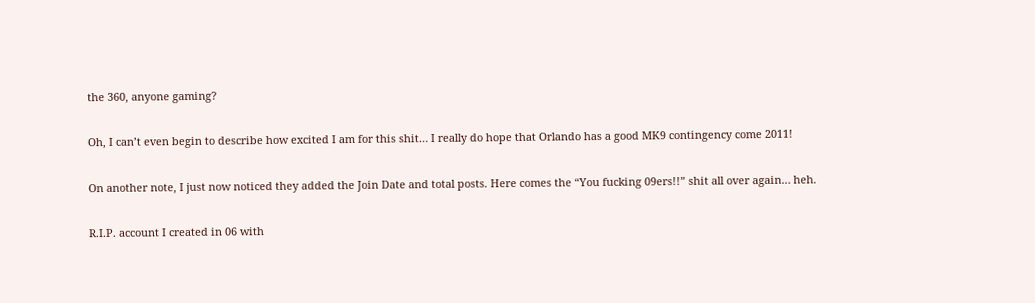the 360, anyone gaming?

Oh, I can’t even begin to describe how excited I am for this shit… I really do hope that Orlando has a good MK9 contingency come 2011!

On another note, I just now noticed they added the Join Date and total posts. Here comes the “You fucking 09ers!!” shit all over again… heh.

R.I.P. account I created in 06 with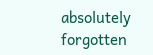absolutely forgotten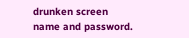drunken screen name and password.